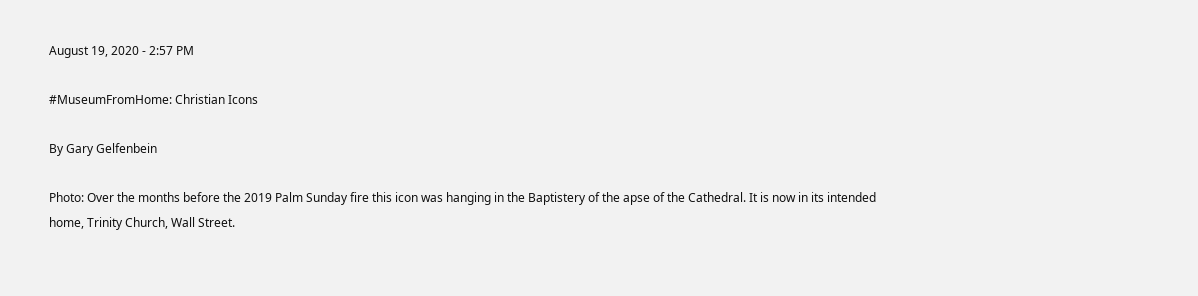August 19, 2020 - 2:57 PM

#MuseumFromHome: Christian Icons

By Gary Gelfenbein

Photo: Over the months before the 2019 Palm Sunday fire this icon was hanging in the Baptistery of the apse of the Cathedral. It is now in its intended home, Trinity Church, Wall Street.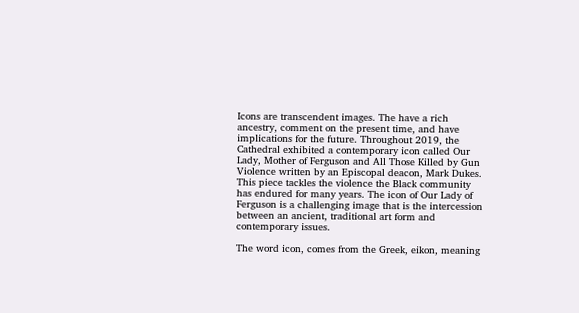Icons are transcendent images. The have a rich ancestry, comment on the present time, and have implications for the future. Throughout 2019, the Cathedral exhibited a contemporary icon called Our Lady, Mother of Ferguson and All Those Killed by Gun Violence written by an Episcopal deacon, Mark Dukes. This piece tackles the violence the Black community has endured for many years. The icon of Our Lady of Ferguson is a challenging image that is the intercession between an ancient, traditional art form and contemporary issues.

The word icon, comes from the Greek, eikon, meaning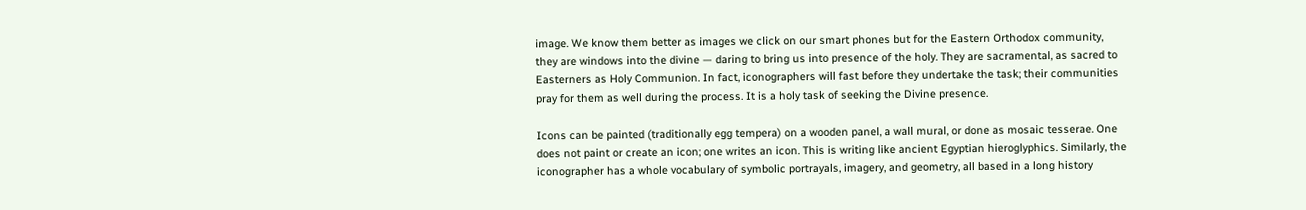image. We know them better as images we click on our smart phones but for the Eastern Orthodox community, they are windows into the divine — daring to bring us into presence of the holy. They are sacramental, as sacred to Easterners as Holy Communion. In fact, iconographers will fast before they undertake the task; their communities pray for them as well during the process. It is a holy task of seeking the Divine presence.

Icons can be painted (traditionally egg tempera) on a wooden panel, a wall mural, or done as mosaic tesserae. One does not paint or create an icon; one writes an icon. This is writing like ancient Egyptian hieroglyphics. Similarly, the iconographer has a whole vocabulary of symbolic portrayals, imagery, and geometry, all based in a long history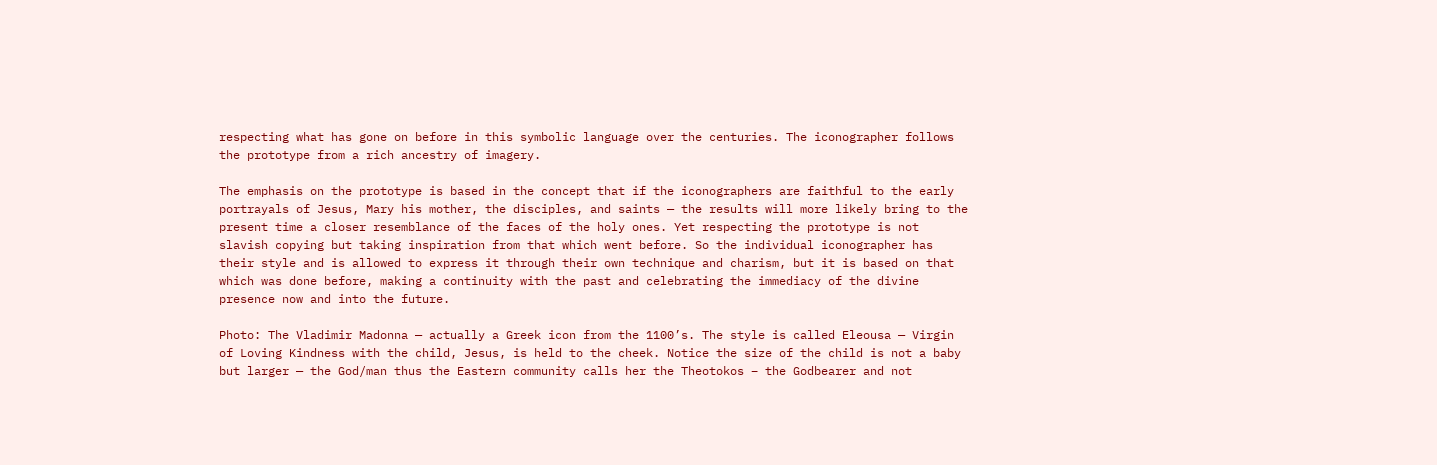respecting what has gone on before in this symbolic language over the centuries. The iconographer follows the prototype from a rich ancestry of imagery.

The emphasis on the prototype is based in the concept that if the iconographers are faithful to the early portrayals of Jesus, Mary his mother, the disciples, and saints — the results will more likely bring to the present time a closer resemblance of the faces of the holy ones. Yet respecting the prototype is not slavish copying but taking inspiration from that which went before. So the individual iconographer has their style and is allowed to express it through their own technique and charism, but it is based on that which was done before, making a continuity with the past and celebrating the immediacy of the divine presence now and into the future.

Photo: The Vladimir Madonna — actually a Greek icon from the 1100’s. The style is called Eleousa — Virgin of Loving Kindness with the child, Jesus, is held to the cheek. Notice the size of the child is not a baby but larger — the God/man thus the Eastern community calls her the Theotokos – the Godbearer and not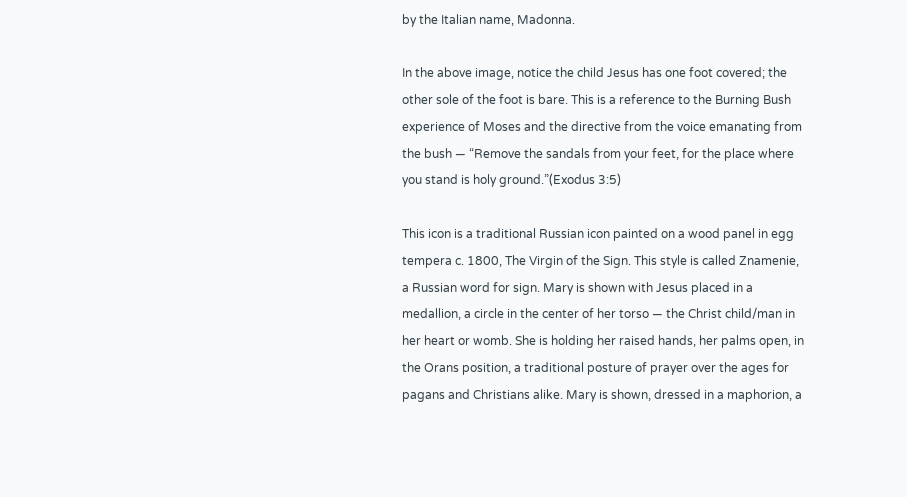by the Italian name, Madonna.

In the above image, notice the child Jesus has one foot covered; the other sole of the foot is bare. This is a reference to the Burning Bush experience of Moses and the directive from the voice emanating from the bush — “Remove the sandals from your feet, for the place where you stand is holy ground.”(Exodus 3:5)

This icon is a traditional Russian icon painted on a wood panel in egg tempera c. 1800, The Virgin of the Sign. This style is called Znamenie, a Russian word for sign. Mary is shown with Jesus placed in a medallion, a circle in the center of her torso — the Christ child/man in her heart or womb. She is holding her raised hands, her palms open, in the Orans position, a traditional posture of prayer over the ages for pagans and Christians alike. Mary is shown, dressed in a maphorion, a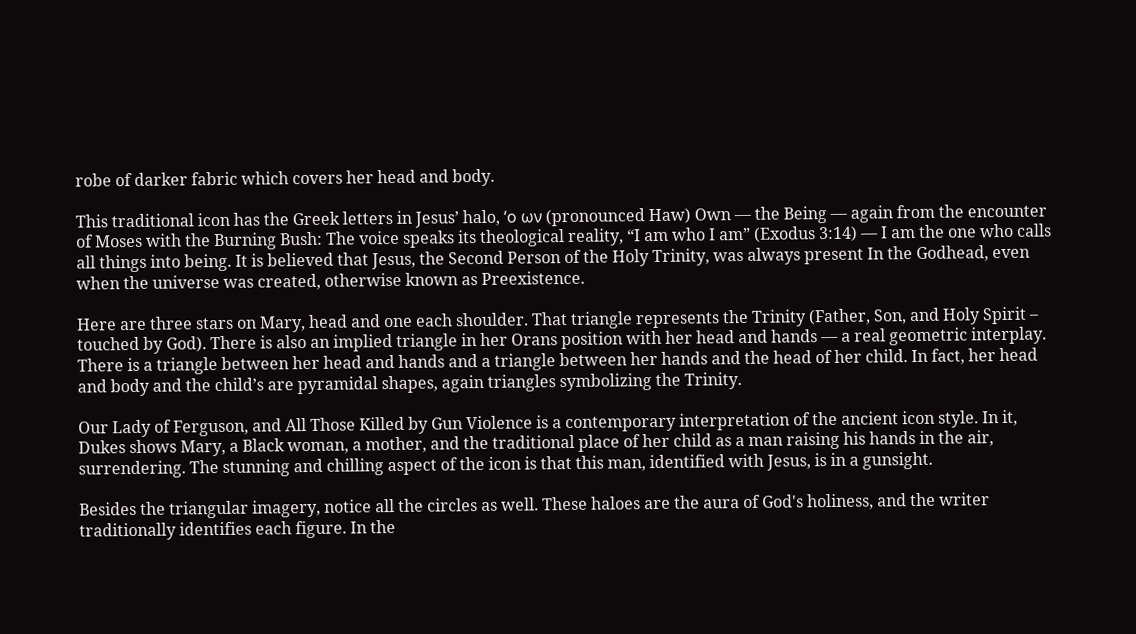robe of darker fabric which covers her head and body.

This traditional icon has the Greek letters in Jesus’ halo, ‘ο ων (pronounced Haw) Own — the Being — again from the encounter of Moses with the Burning Bush: The voice speaks its theological reality, “I am who I am” (Exodus 3:14) — I am the one who calls all things into being. It is believed that Jesus, the Second Person of the Holy Trinity, was always present In the Godhead, even when the universe was created, otherwise known as Preexistence.

Here are three stars on Mary, head and one each shoulder. That triangle represents the Trinity (Father, Son, and Holy Spirit – touched by God). There is also an implied triangle in her Orans position with her head and hands — a real geometric interplay. There is a triangle between her head and hands and a triangle between her hands and the head of her child. In fact, her head and body and the child’s are pyramidal shapes, again triangles symbolizing the Trinity.

Our Lady of Ferguson, and All Those Killed by Gun Violence is a contemporary interpretation of the ancient icon style. In it, Dukes shows Mary, a Black woman, a mother, and the traditional place of her child as a man raising his hands in the air, surrendering. The stunning and chilling aspect of the icon is that this man, identified with Jesus, is in a gunsight.

Besides the triangular imagery, notice all the circles as well. These haloes are the aura of God's holiness, and the writer traditionally identifies each figure. In the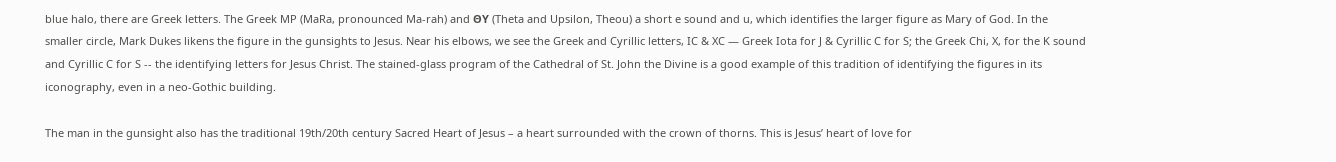blue halo, there are Greek letters. The Greek MP (MaRa, pronounced Ma-rah) and ΘΥ (Theta and Upsilon, Theou) a short e sound and u, which identifies the larger figure as Mary of God. In the smaller circle, Mark Dukes likens the figure in the gunsights to Jesus. Near his elbows, we see the Greek and Cyrillic letters, IC & XC — Greek Iota for J & Cyrillic C for S; the Greek Chi, X, for the K sound and Cyrillic C for S -- the identifying letters for Jesus Christ. The stained-glass program of the Cathedral of St. John the Divine is a good example of this tradition of identifying the figures in its iconography, even in a neo-Gothic building.

The man in the gunsight also has the traditional 19th/20th century Sacred Heart of Jesus – a heart surrounded with the crown of thorns. This is Jesus’ heart of love for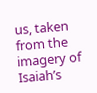us, taken from the imagery of Isaiah’s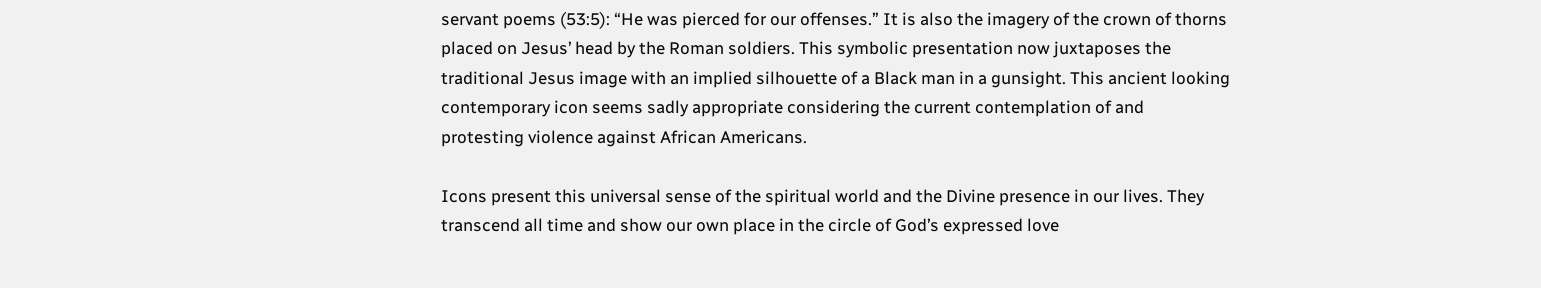servant poems (53:5): “He was pierced for our offenses.” It is also the imagery of the crown of thorns placed on Jesus’ head by the Roman soldiers. This symbolic presentation now juxtaposes the traditional Jesus image with an implied silhouette of a Black man in a gunsight. This ancient looking contemporary icon seems sadly appropriate considering the current contemplation of and protesting violence against African Americans.

Icons present this universal sense of the spiritual world and the Divine presence in our lives. They transcend all time and show our own place in the circle of God’s expressed love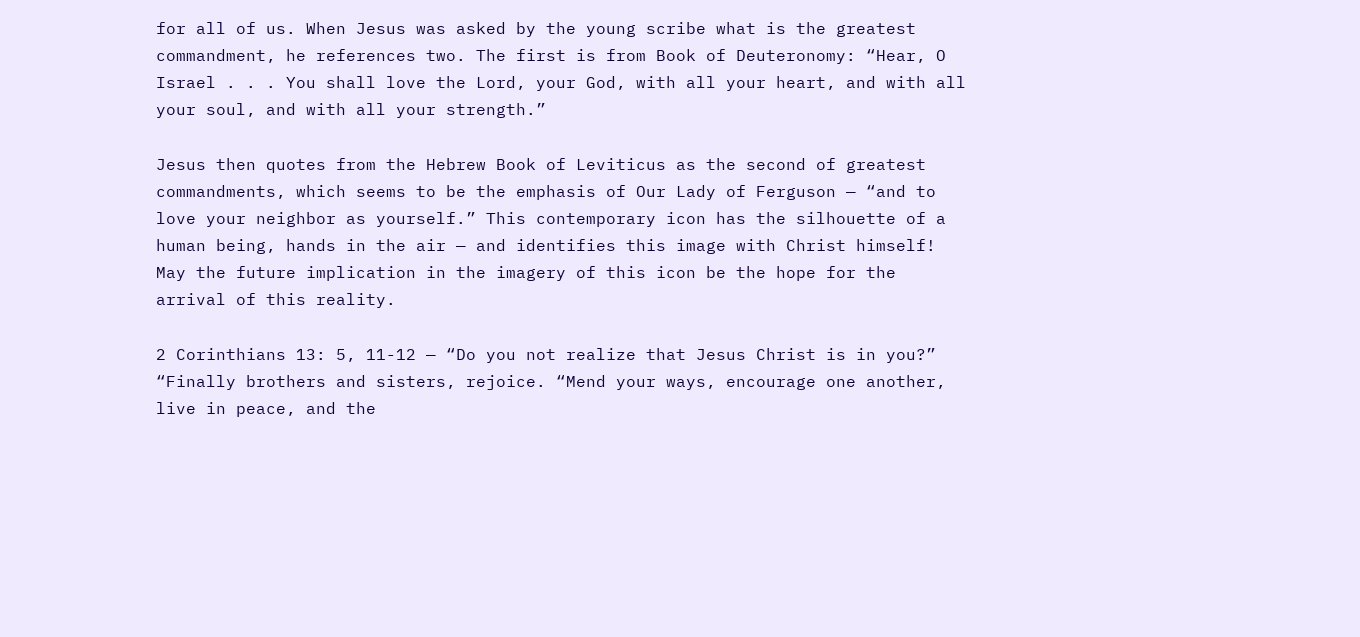for all of us. When Jesus was asked by the young scribe what is the greatest commandment, he references two. The first is from Book of Deuteronomy: “Hear, O Israel . . . You shall love the Lord, your God, with all your heart, and with all your soul, and with all your strength.”

Jesus then quotes from the Hebrew Book of Leviticus as the second of greatest commandments, which seems to be the emphasis of Our Lady of Ferguson — “and to love your neighbor as yourself.” This contemporary icon has the silhouette of a human being, hands in the air — and identifies this image with Christ himself! May the future implication in the imagery of this icon be the hope for the arrival of this reality.

2 Corinthians 13: 5, 11-12 — “Do you not realize that Jesus Christ is in you?” “Finally brothers and sisters, rejoice. “Mend your ways, encourage one another, live in peace, and the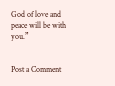God of love and peace will be with you.”


Post a Comment